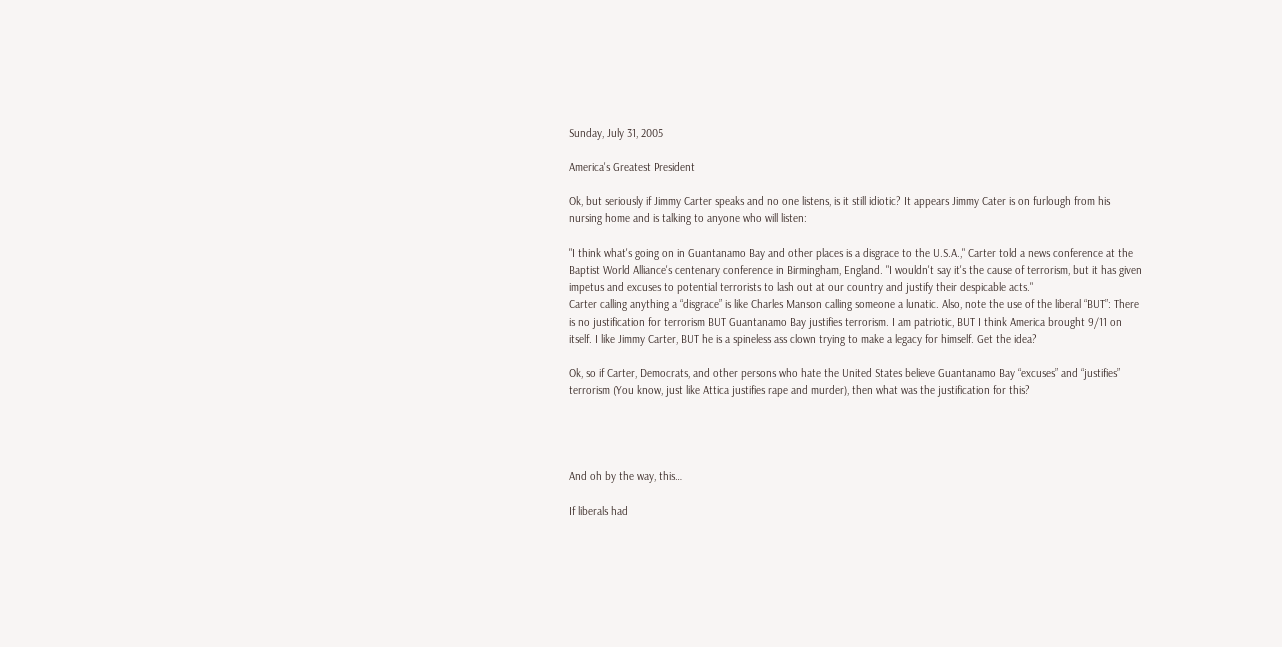Sunday, July 31, 2005

America's Greatest President

Ok, but seriously if Jimmy Carter speaks and no one listens, is it still idiotic? It appears Jimmy Cater is on furlough from his nursing home and is talking to anyone who will listen:

"I think what's going on in Guantanamo Bay and other places is a disgrace to the U.S.A.," Carter told a news conference at the Baptist World Alliance's centenary conference in Birmingham, England. "I wouldn't say it's the cause of terrorism, but it has given impetus and excuses to potential terrorists to lash out at our country and justify their despicable acts."
Carter calling anything a “disgrace” is like Charles Manson calling someone a lunatic. Also, note the use of the liberal “BUT”: There is no justification for terrorism BUT Guantanamo Bay justifies terrorism. I am patriotic, BUT I think America brought 9/11 on itself. I like Jimmy Carter, BUT he is a spineless ass clown trying to make a legacy for himself. Get the idea?

Ok, so if Carter, Democrats, and other persons who hate the United States believe Guantanamo Bay “excuses” and “justifies” terrorism (You know, just like Attica justifies rape and murder), then what was the justification for this?




And oh by the way, this…

If liberals had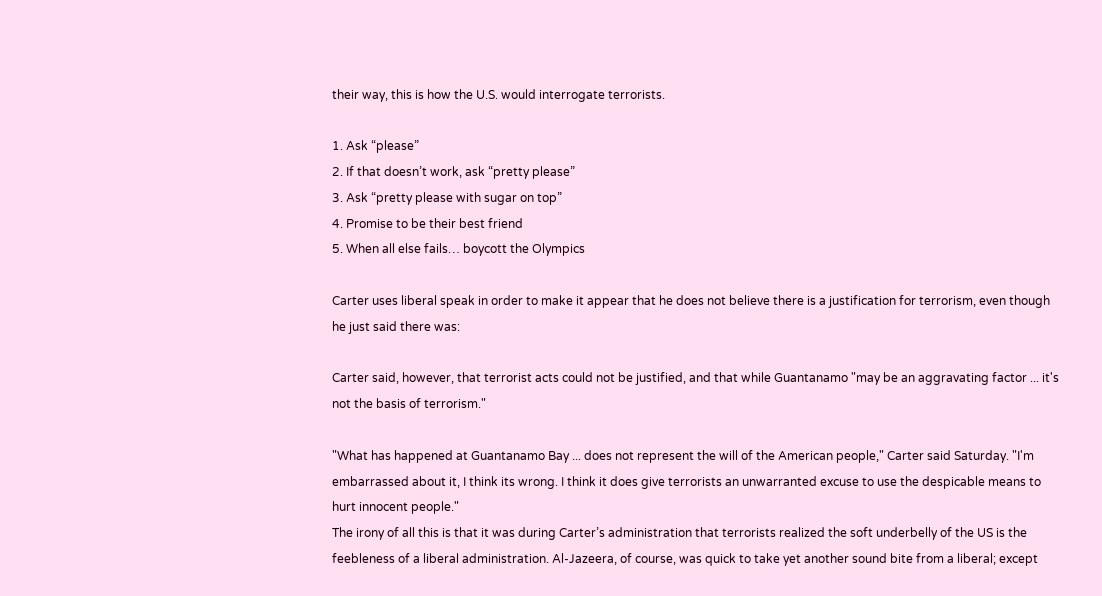their way, this is how the U.S. would interrogate terrorists.

1. Ask “please”
2. If that doesn’t work, ask “pretty please”
3. Ask “pretty please with sugar on top”
4. Promise to be their best friend
5. When all else fails… boycott the Olympics

Carter uses liberal speak in order to make it appear that he does not believe there is a justification for terrorism, even though he just said there was:

Carter said, however, that terrorist acts could not be justified, and that while Guantanamo "may be an aggravating factor ... it's not the basis of terrorism."

"What has happened at Guantanamo Bay ... does not represent the will of the American people," Carter said Saturday. "I'm embarrassed about it, I think its wrong. I think it does give terrorists an unwarranted excuse to use the despicable means to hurt innocent people."
The irony of all this is that it was during Carter’s administration that terrorists realized the soft underbelly of the US is the feebleness of a liberal administration. Al-Jazeera, of course, was quick to take yet another sound bite from a liberal; except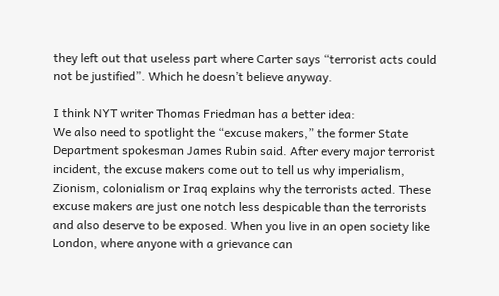they left out that useless part where Carter says “terrorist acts could not be justified”. Which he doesn’t believe anyway.

I think NYT writer Thomas Friedman has a better idea:
We also need to spotlight the “excuse makers,” the former State Department spokesman James Rubin said. After every major terrorist incident, the excuse makers come out to tell us why imperialism, Zionism, colonialism or Iraq explains why the terrorists acted. These excuse makers are just one notch less despicable than the terrorists and also deserve to be exposed. When you live in an open society like London, where anyone with a grievance can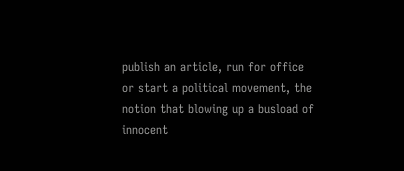publish an article, run for office or start a political movement, the notion that blowing up a busload of innocent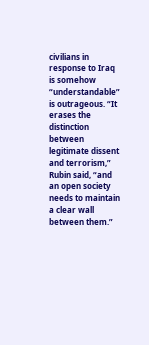civilians in response to Iraq is somehow “understandable” is outrageous. “It erases the distinction between legitimate dissent and terrorism,” Rubin said, “and an open society needs to maintain a clear wall between them.”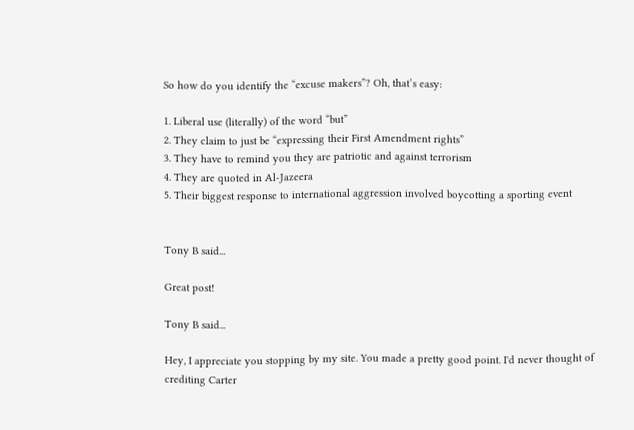So how do you identify the “excuse makers”? Oh, that’s easy:

1. Liberal use (literally) of the word “but”
2. They claim to just be “expressing their First Amendment rights”
3. They have to remind you they are patriotic and against terrorism
4. They are quoted in Al-Jazeera
5. Their biggest response to international aggression involved boycotting a sporting event


Tony B said...

Great post!

Tony B said...

Hey, I appreciate you stopping by my site. You made a pretty good point. I'd never thought of crediting Carter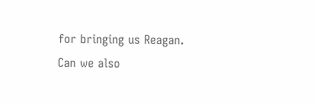for bringing us Reagan. Can we also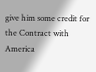give him some credit for the Contract with America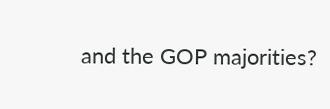and the GOP majorities?